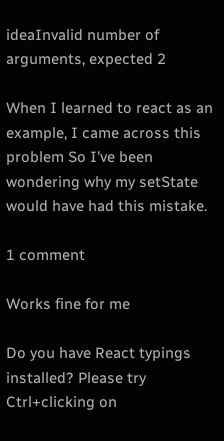ideaInvalid number of arguments, expected 2

When I learned to react as an example, I came across this problem So I've been wondering why my setState would have had this mistake.

1 comment

Works fine for me

Do you have React typings installed? Please try Ctrl+clicking on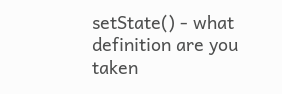setState() - what definition are you taken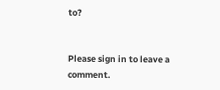to?


Please sign in to leave a comment.